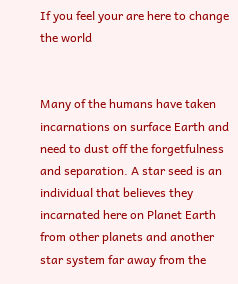If you feel your are here to change the world


Many of the humans have taken incarnations on surface Earth and need to dust off the forgetfulness and separation. A star seed is an individual that believes they incarnated here on Planet Earth from other planets and another star system far away from the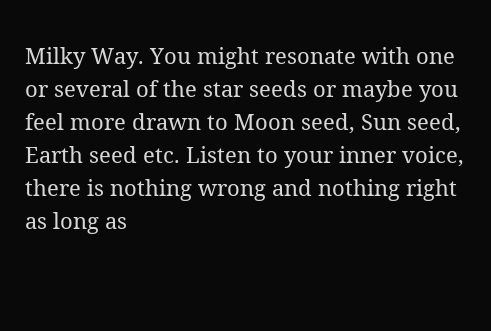Milky Way. You might resonate with one or several of the star seeds or maybe you feel more drawn to Moon seed, Sun seed, Earth seed etc. Listen to your inner voice, there is nothing wrong and nothing right as long as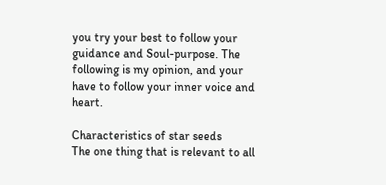you try your best to follow your guidance and Soul-purpose. The following is my opinion, and your have to follow your inner voice and heart.

Characteristics of star seeds
The one thing that is relevant to all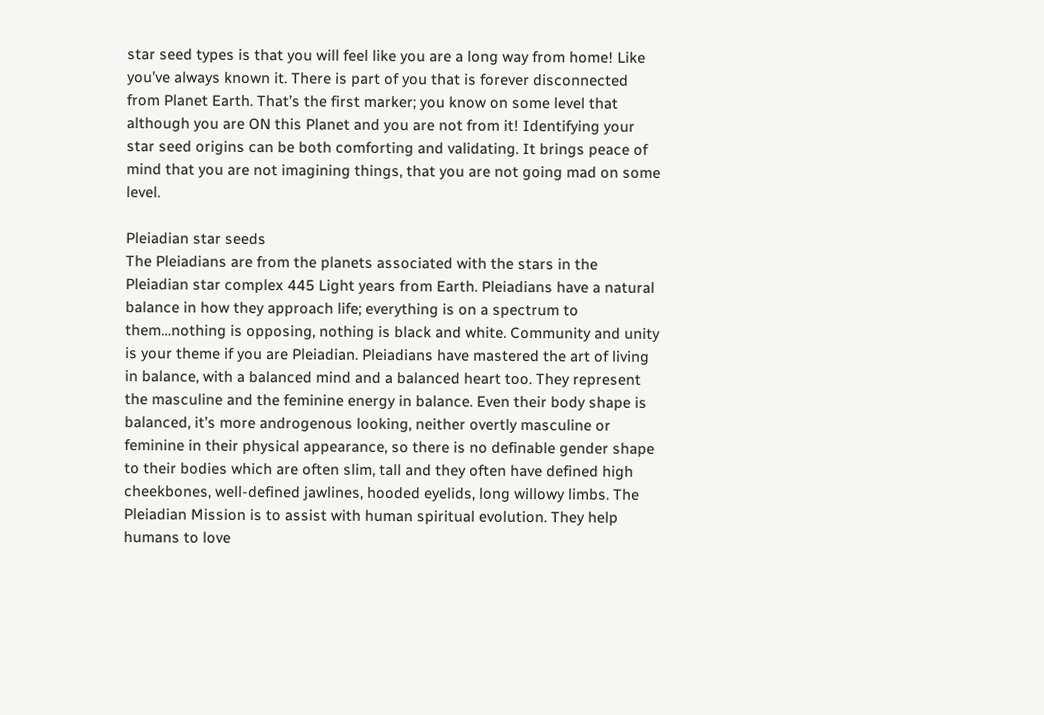star seed types is that you will feel like you are a long way from home! Like you’ve always known it. There is part of you that is forever disconnected from Planet Earth. That’s the first marker; you know on some level that although you are ON this Planet and you are not from it! Identifying your star seed origins can be both comforting and validating. It brings peace of mind that you are not imagining things, that you are not going mad on some level.

Pleiadian star seeds
The Pleiadians are from the planets associated with the stars in the Pleiadian star complex 445 Light years from Earth. Pleiadians have a natural balance in how they approach life; everything is on a spectrum to them…nothing is opposing, nothing is black and white. Community and unity is your theme if you are Pleiadian. Pleiadians have mastered the art of living in balance, with a balanced mind and a balanced heart too. They represent the masculine and the feminine energy in balance. Even their body shape is balanced, it’s more androgenous looking, neither overtly masculine or feminine in their physical appearance, so there is no definable gender shape to their bodies which are often slim, tall and they often have defined high cheekbones, well-defined jawlines, hooded eyelids, long willowy limbs. The Pleiadian Mission is to assist with human spiritual evolution. They help humans to love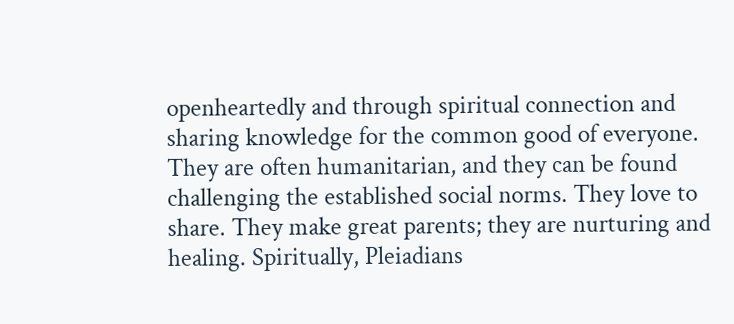openheartedly and through spiritual connection and sharing knowledge for the common good of everyone. They are often humanitarian, and they can be found challenging the established social norms. They love to share. They make great parents; they are nurturing and healing. Spiritually, Pleiadians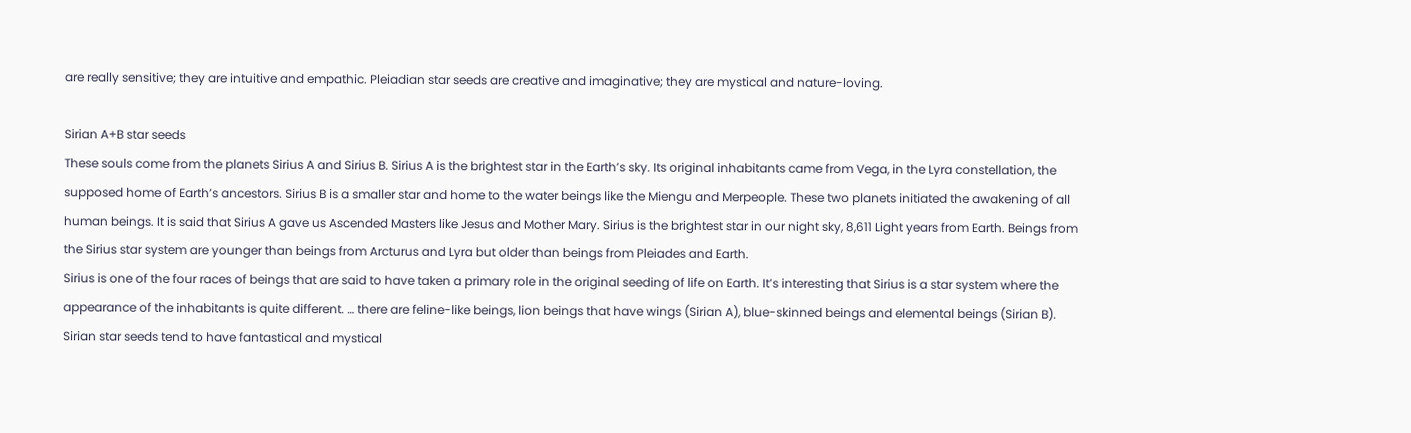are really sensitive; they are intuitive and empathic. Pleiadian star seeds are creative and imaginative; they are mystical and nature-loving.

Sirian A+B star seeds
These souls come from the planets Sirius A and Sirius B. Sirius A is the brightest star in the Earth’s sky. Its original inhabitants came from Vega, in the Lyra constellation, the supposed home of Earth’s ancestors. Sirius B is a smaller star and home to the water beings like the Miengu and Merpeople. These two planets initiated the awakening of all human beings. It is said that Sirius A gave us Ascended Masters like Jesus and Mother Mary. Sirius is the brightest star in our night sky, 8,611 Light years from Earth. Beings from the Sirius star system are younger than beings from Arcturus and Lyra but older than beings from Pleiades and Earth.
Sirius is one of the four races of beings that are said to have taken a primary role in the original seeding of life on Earth. It’s interesting that Sirius is a star system where the appearance of the inhabitants is quite different. … there are feline-like beings, lion beings that have wings (Sirian A), blue-skinned beings and elemental beings (Sirian B). Sirian star seeds tend to have fantastical and mystical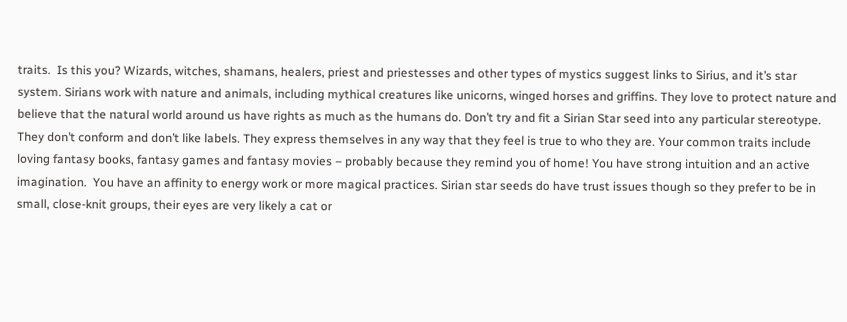traits.  Is this you? Wizards, witches, shamans, healers, priest and priestesses and other types of mystics suggest links to Sirius, and it’s star system. Sirians work with nature and animals, including mythical creatures like unicorns, winged horses and griffins. They love to protect nature and believe that the natural world around us have rights as much as the humans do. Don’t try and fit a Sirian Star seed into any particular stereotype. They don’t conform and don’t like labels. They express themselves in any way that they feel is true to who they are. Your common traits include loving fantasy books, fantasy games and fantasy movies – probably because they remind you of home! You have strong intuition and an active imagination.  You have an affinity to energy work or more magical practices. Sirian star seeds do have trust issues though so they prefer to be in small, close-knit groups, their eyes are very likely a cat or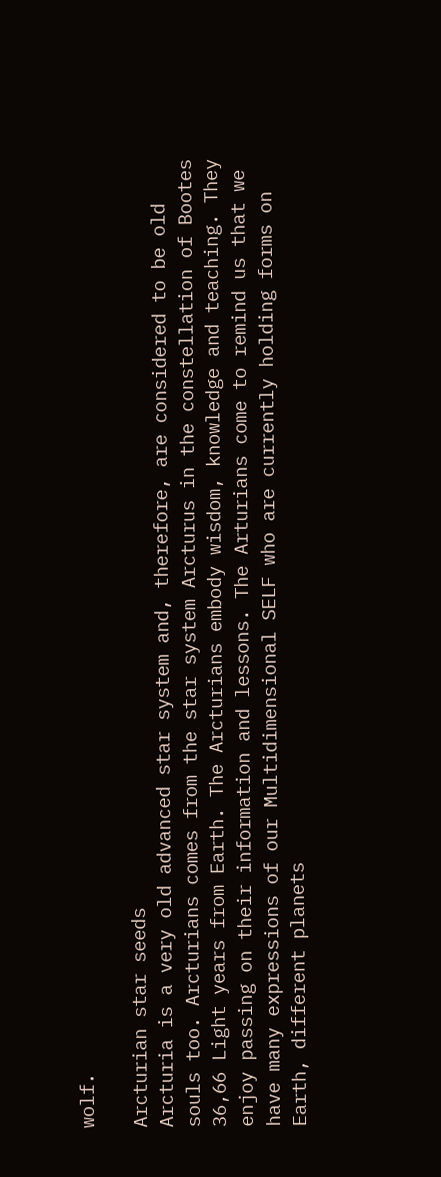wolf.

Arcturian star seeds
Arcturia is a very old advanced star system and, therefore, are considered to be old souls too. Arcturians comes from the star system Arcturus in the constellation of Bootes 36,66 Light years from Earth. The Arcturians embody wisdom, knowledge and teaching. They enjoy passing on their information and lessons. The Arturians come to remind us that we have many expressions of our Multidimensional SELF who are currently holding forms on Earth, different planets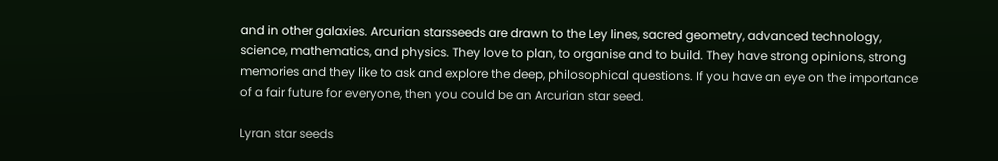and in other galaxies. Arcurian starsseeds are drawn to the Ley lines, sacred geometry, advanced technology, science, mathematics, and physics. They love to plan, to organise and to build. They have strong opinions, strong memories and they like to ask and explore the deep, philosophical questions. If you have an eye on the importance of a fair future for everyone, then you could be an Arcurian star seed.

Lyran star seeds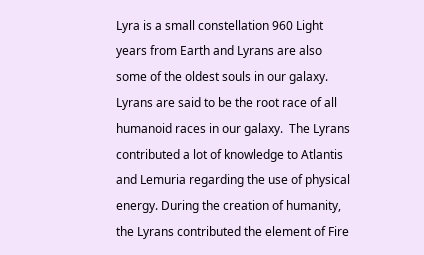Lyra is a small constellation 960 Light years from Earth and Lyrans are also some of the oldest souls in our galaxy. Lyrans are said to be the root race of all humanoid races in our galaxy.  The Lyrans contributed a lot of knowledge to Atlantis and Lemuria regarding the use of physical energy. During the creation of humanity, the Lyrans contributed the element of Fire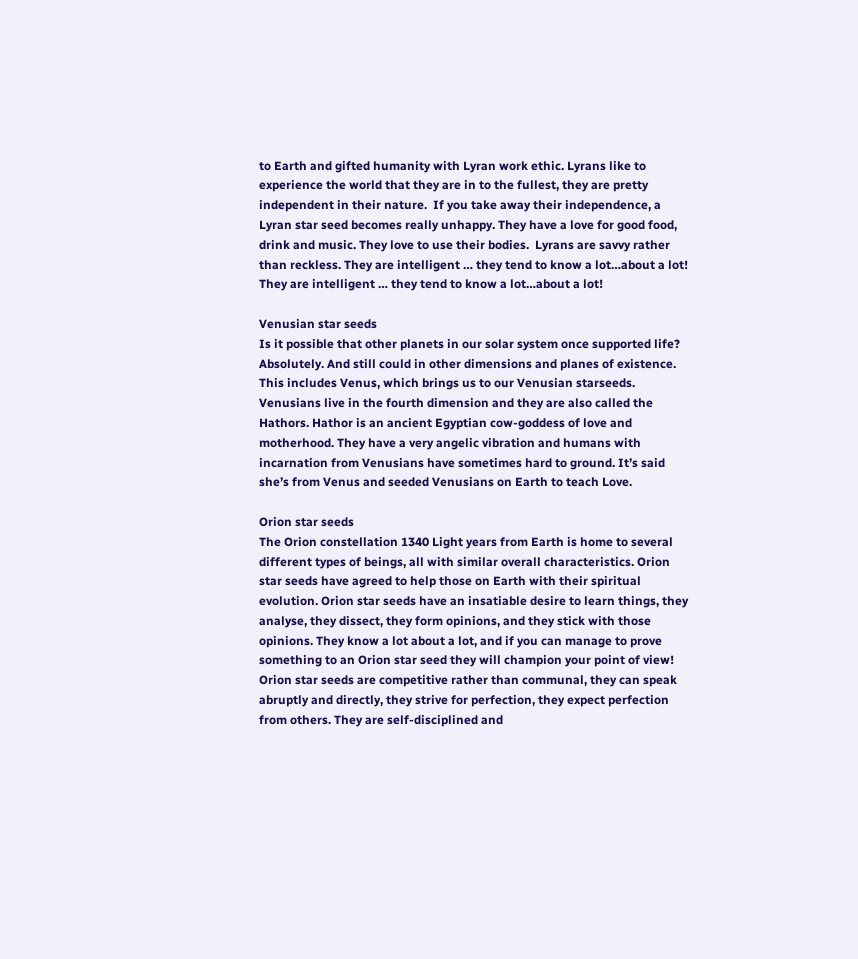to Earth and gifted humanity with Lyran work ethic. Lyrans like to experience the world that they are in to the fullest, they are pretty independent in their nature.  If you take away their independence, a Lyran star seed becomes really unhappy. They have a love for good food, drink and music. They love to use their bodies.  Lyrans are savvy rather than reckless. They are intelligent … they tend to know a lot…about a lot! They are intelligent … they tend to know a lot…about a lot!

Venusian star seeds
Is it possible that other planets in our solar system once supported life? Absolutely. And still could in other dimensions and planes of existence. This includes Venus, which brings us to our Venusian starseeds. Venusians live in the fourth dimension and they are also called the Hathors. Hathor is an ancient Egyptian cow-goddess of love and motherhood. They have a very angelic vibration and humans with incarnation from Venusians have sometimes hard to ground. It’s said she’s from Venus and seeded Venusians on Earth to teach Love.

Orion star seeds
The Orion constellation 1340 Light years from Earth is home to several different types of beings, all with similar overall characteristics. Orion star seeds have agreed to help those on Earth with their spiritual evolution. Orion star seeds have an insatiable desire to learn things, they analyse, they dissect, they form opinions, and they stick with those opinions. They know a lot about a lot, and if you can manage to prove something to an Orion star seed they will champion your point of view! Orion star seeds are competitive rather than communal, they can speak abruptly and directly, they strive for perfection, they expect perfection from others. They are self-disciplined and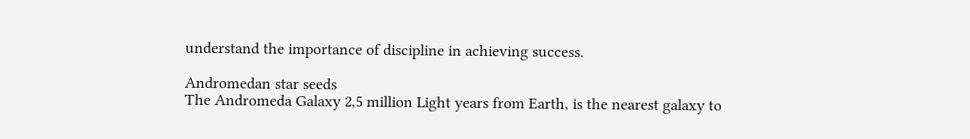understand the importance of discipline in achieving success.

Andromedan star seeds
The Andromeda Galaxy 2,5 million Light years from Earth, is the nearest galaxy to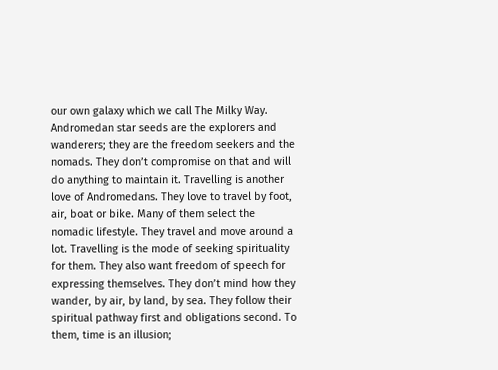our own galaxy which we call The Milky Way. Andromedan star seeds are the explorers and wanderers; they are the freedom seekers and the nomads. They don’t compromise on that and will do anything to maintain it. Travelling is another love of Andromedans. They love to travel by foot, air, boat or bike. Many of them select the nomadic lifestyle. They travel and move around a lot. Travelling is the mode of seeking spirituality for them. They also want freedom of speech for expressing themselves. They don’t mind how they wander, by air, by land, by sea. They follow their spiritual pathway first and obligations second. To them, time is an illusion;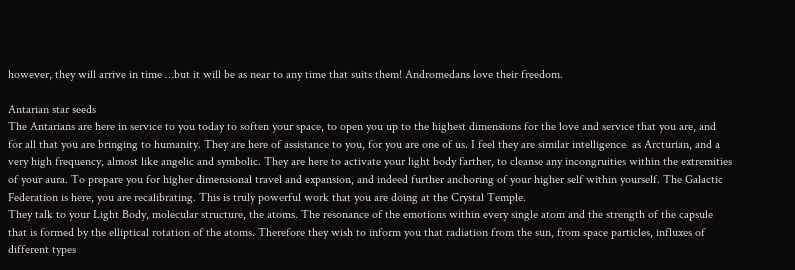however, they will arrive in time …but it will be as near to any time that suits them! Andromedans love their freedom.

Antarian star seeds
The Antarians are here in service to you today to soften your space, to open you up to the highest dimensions for the love and service that you are, and for all that you are bringing to humanity. They are here of assistance to you, for you are one of us. I feel they are similar intelligence  as Arcturian, and a very high frequency, almost like angelic and symbolic. They are here to activate your light body farther, to cleanse any incongruities within the extremities of your aura. To prepare you for higher dimensional travel and expansion, and indeed further anchoring of your higher self within yourself. The Galactic Federation is here, you are recalibrating. This is truly powerful work that you are doing at the Crystal Temple.
They talk to your Light Body, molecular structure, the atoms. The resonance of the emotions within every single atom and the strength of the capsule that is formed by the elliptical rotation of the atoms. Therefore they wish to inform you that radiation from the sun, from space particles, influxes of different types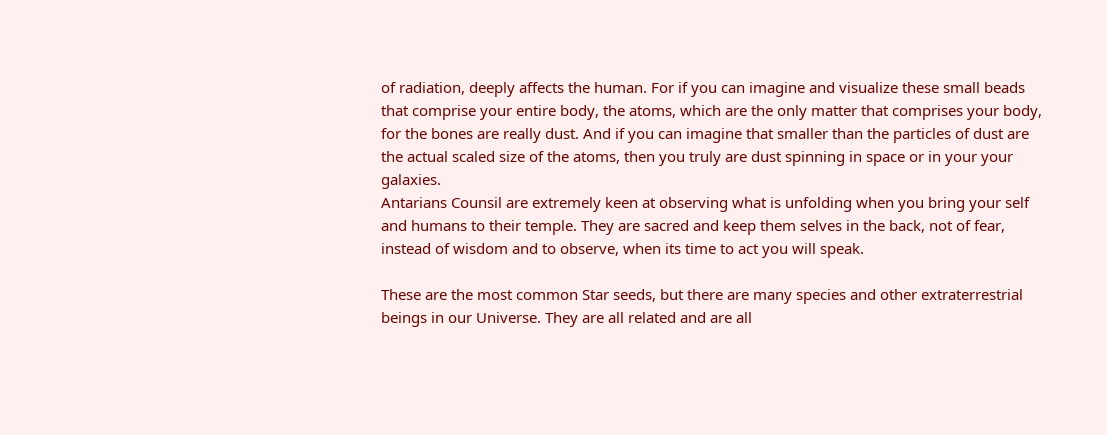of radiation, deeply affects the human. For if you can imagine and visualize these small beads that comprise your entire body, the atoms, which are the only matter that comprises your body, for the bones are really dust. And if you can imagine that smaller than the particles of dust are the actual scaled size of the atoms, then you truly are dust spinning in space or in your your galaxies.
Antarians Counsil are extremely keen at observing what is unfolding when you bring your self and humans to their temple. They are sacred and keep them selves in the back, not of fear, instead of wisdom and to observe, when its time to act you will speak.

These are the most common Star seeds, but there are many species and other extraterrestrial beings in our Universe. They are all related and are all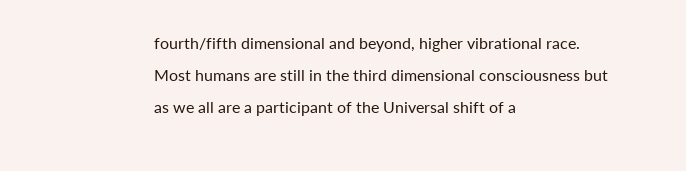fourth/fifth dimensional and beyond, higher vibrational race.
Most humans are still in the third dimensional consciousness but as we all are a participant of the Universal shift of a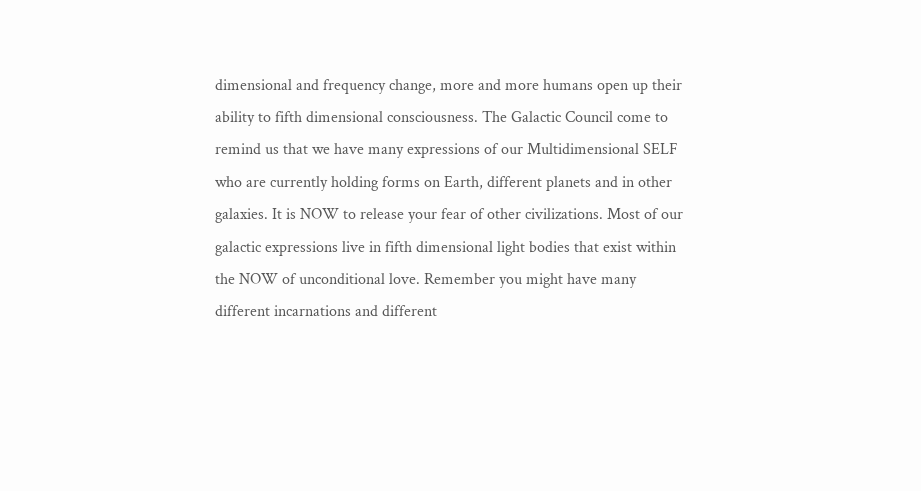dimensional and frequency change, more and more humans open up their ability to fifth dimensional consciousness. The Galactic Council come to remind us that we have many expressions of our Multidimensional SELF who are currently holding forms on Earth, different planets and in other galaxies. It is NOW to release your fear of other civilizations. Most of our galactic expressions live in fifth dimensional light bodies that exist within the NOW of unconditional love. Remember you might have many different incarnations and different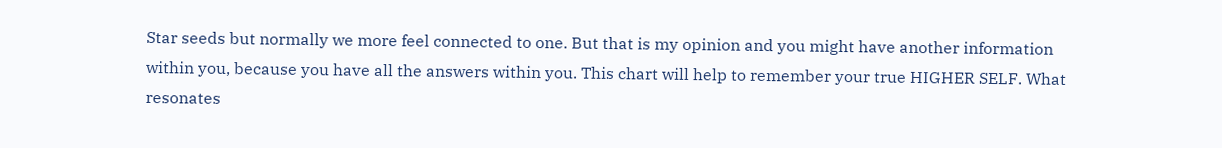Star seeds but normally we more feel connected to one. But that is my opinion and you might have another information within you, because you have all the answers within you. This chart will help to remember your true HIGHER SELF. What resonates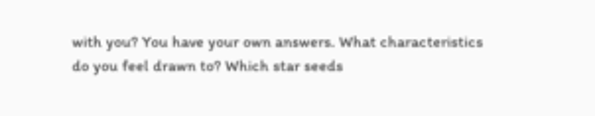with you? You have your own answers. What characteristics do you feel drawn to? Which star seeds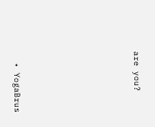are you?






  • YogaBrus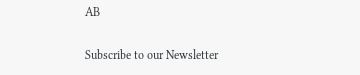AB


Subscribe to our Newsletter